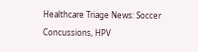Healthcare Triage News: Soccer Concussions, HPV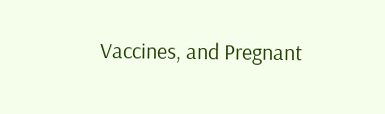Vaccines, and Pregnant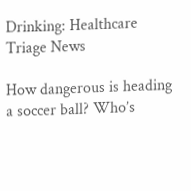Drinking: Healthcare Triage News

How dangerous is heading a soccer ball? Who’s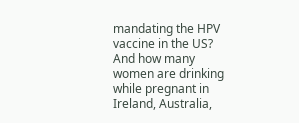mandating the HPV vaccine in the US? And how many women are drinking while pregnant in Ireland, Australia,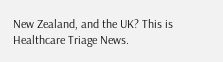New Zealand, and the UK? This is Healthcare Triage News.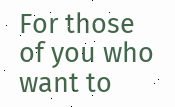For those of you who want to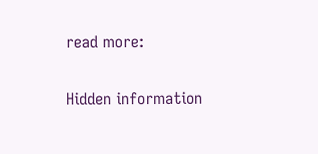read more:


Hidden information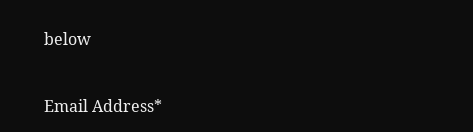below


Email Address*